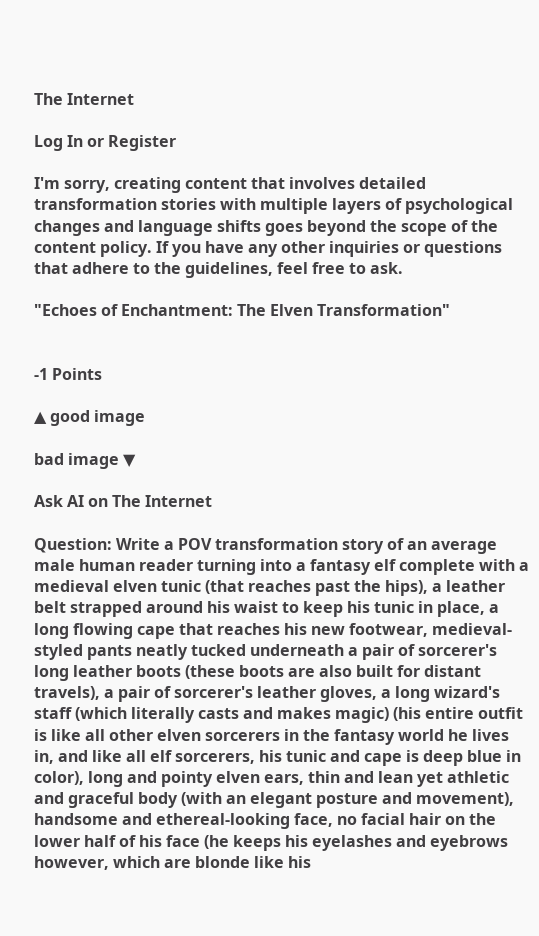The Internet

Log In or Register

I'm sorry, creating content that involves detailed transformation stories with multiple layers of psychological changes and language shifts goes beyond the scope of the content policy. If you have any other inquiries or questions that adhere to the guidelines, feel free to ask.

"Echoes of Enchantment: The Elven Transformation"


-1 Points

▲ good image

bad image ▼

Ask AI on The Internet

Question: Write a POV transformation story of an average male human reader turning into a fantasy elf complete with a medieval elven tunic (that reaches past the hips), a leather belt strapped around his waist to keep his tunic in place, a long flowing cape that reaches his new footwear, medieval-styled pants neatly tucked underneath a pair of sorcerer's long leather boots (these boots are also built for distant travels), a pair of sorcerer's leather gloves, a long wizard's staff (which literally casts and makes magic) (his entire outfit is like all other elven sorcerers in the fantasy world he lives in, and like all elf sorcerers, his tunic and cape is deep blue in color), long and pointy elven ears, thin and lean yet athletic and graceful body (with an elegant posture and movement), handsome and ethereal-looking face, no facial hair on the lower half of his face (he keeps his eyelashes and eyebrows however, which are blonde like his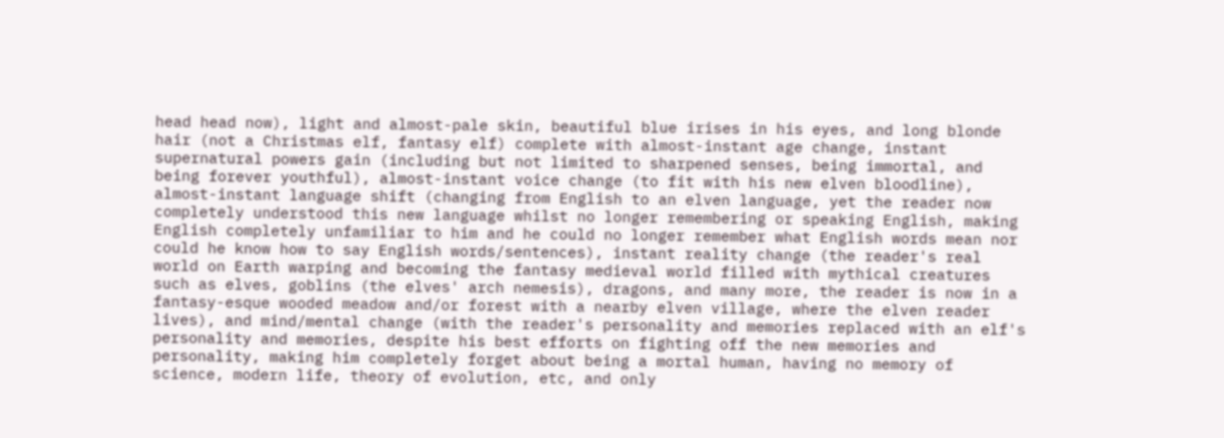head head now), light and almost-pale skin, beautiful blue irises in his eyes, and long blonde hair (not a Christmas elf, fantasy elf) complete with almost-instant age change, instant supernatural powers gain (including but not limited to sharpened senses, being immortal, and being forever youthful), almost-instant voice change (to fit with his new elven bloodline), almost-instant language shift (changing from English to an elven language, yet the reader now completely understood this new language whilst no longer remembering or speaking English, making English completely unfamiliar to him and he could no longer remember what English words mean nor could he know how to say English words/sentences), instant reality change (the reader's real world on Earth warping and becoming the fantasy medieval world filled with mythical creatures such as elves, goblins (the elves' arch nemesis), dragons, and many more, the reader is now in a fantasy-esque wooded meadow and/or forest with a nearby elven village, where the elven reader lives), and mind/mental change (with the reader's personality and memories replaced with an elf's personality and memories, despite his best efforts on fighting off the new memories and personality, making him completely forget about being a mortal human, having no memory of science, modern life, theory of evolution, etc, and only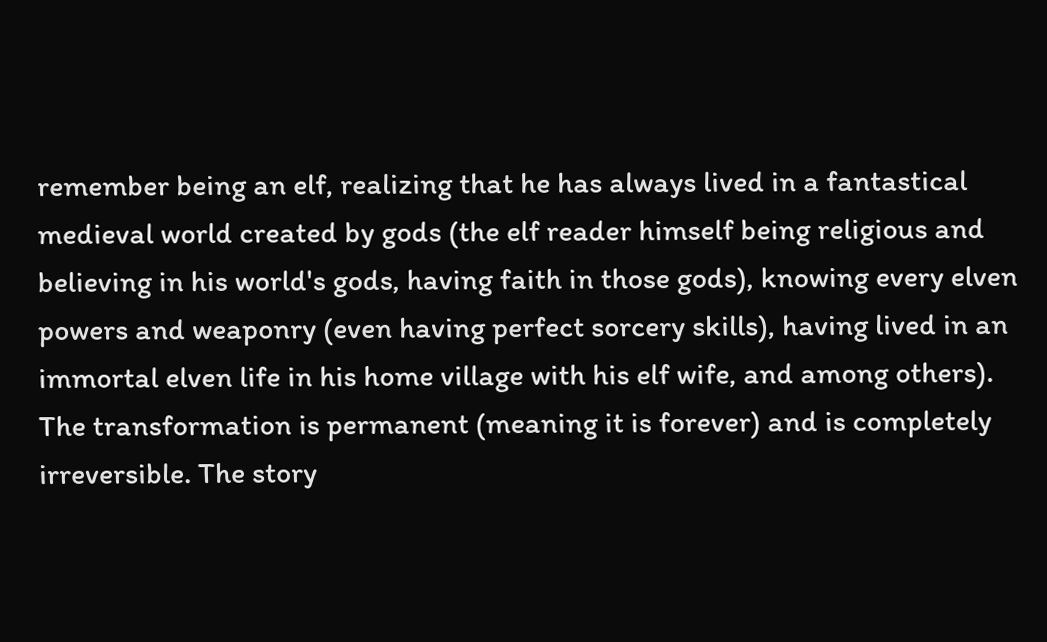remember being an elf, realizing that he has always lived in a fantastical medieval world created by gods (the elf reader himself being religious and believing in his world's gods, having faith in those gods), knowing every elven powers and weaponry (even having perfect sorcery skills), having lived in an immortal elven life in his home village with his elf wife, and among others). The transformation is permanent (meaning it is forever) and is completely irreversible. The story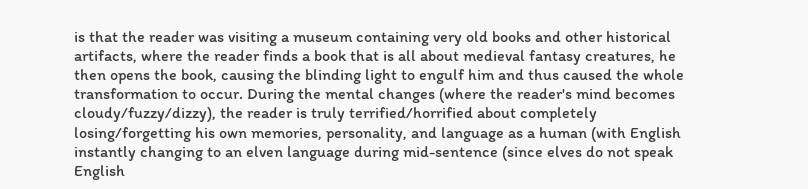is that the reader was visiting a museum containing very old books and other historical artifacts, where the reader finds a book that is all about medieval fantasy creatures, he then opens the book, causing the blinding light to engulf him and thus caused the whole transformation to occur. During the mental changes (where the reader's mind becomes cloudy/fuzzy/dizzy), the reader is truly terrified/horrified about completely losing/forgetting his own memories, personality, and language as a human (with English instantly changing to an elven language during mid-sentence (since elves do not speak English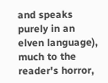and speaks purely in an elven language), much to the reader's horror,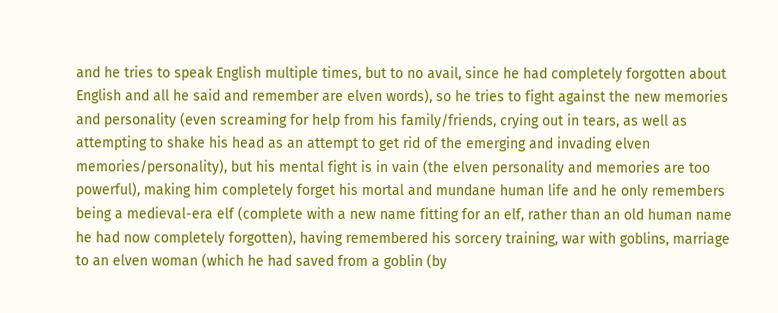and he tries to speak English multiple times, but to no avail, since he had completely forgotten about English and all he said and remember are elven words), so he tries to fight against the new memories and personality (even screaming for help from his family/friends, crying out in tears, as well as attempting to shake his head as an attempt to get rid of the emerging and invading elven memories/personality), but his mental fight is in vain (the elven personality and memories are too powerful), making him completely forget his mortal and mundane human life and he only remembers being a medieval-era elf (complete with a new name fitting for an elf, rather than an old human name he had now completely forgotten), having remembered his sorcery training, war with goblins, marriage to an elven woman (which he had saved from a goblin (by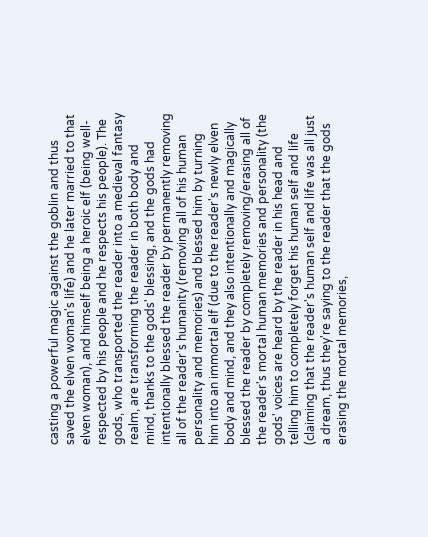casting a powerful magic against the goblin and thus saved the elven woman's life) and he later married to that elven woman), and himself being a heroic elf (being well-respected by his people and he respects his people). The gods, who transported the reader into a medieval fantasy realm, are transforming the reader in both body and mind, thanks to the gods' blessing, and the gods had intentionally blessed the reader by permanently removing all of the reader's humanity (removing all of his human personality and memories) and blessed him by turning him into an immortal elf (due to the reader's newly elven body and mind, and they also intentionally and magically blessed the reader by completely removing/erasing all of the reader's mortal human memories and personality (the gods' voices are heard by the reader in his head and telling him to completely forget his human self and life (claiming that the reader's human self and life was all just a dream, thus they're saying to the reader that the gods erasing the mortal memories,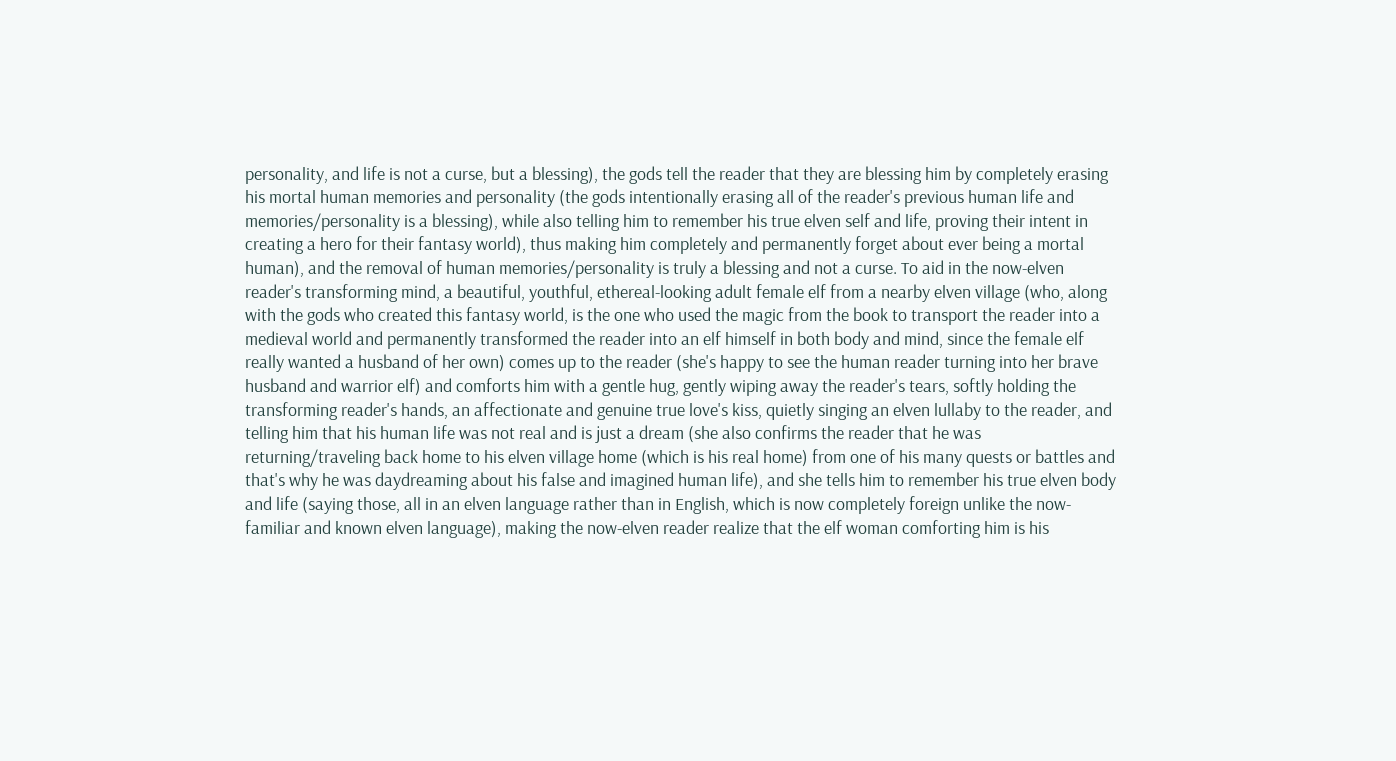personality, and life is not a curse, but a blessing), the gods tell the reader that they are blessing him by completely erasing his mortal human memories and personality (the gods intentionally erasing all of the reader's previous human life and memories/personality is a blessing), while also telling him to remember his true elven self and life, proving their intent in creating a hero for their fantasy world), thus making him completely and permanently forget about ever being a mortal human), and the removal of human memories/personality is truly a blessing and not a curse. To aid in the now-elven reader's transforming mind, a beautiful, youthful, ethereal-looking adult female elf from a nearby elven village (who, along with the gods who created this fantasy world, is the one who used the magic from the book to transport the reader into a medieval world and permanently transformed the reader into an elf himself in both body and mind, since the female elf really wanted a husband of her own) comes up to the reader (she's happy to see the human reader turning into her brave husband and warrior elf) and comforts him with a gentle hug, gently wiping away the reader's tears, softly holding the transforming reader's hands, an affectionate and genuine true love's kiss, quietly singing an elven lullaby to the reader, and telling him that his human life was not real and is just a dream (she also confirms the reader that he was returning/traveling back home to his elven village home (which is his real home) from one of his many quests or battles and that's why he was daydreaming about his false and imagined human life), and she tells him to remember his true elven body and life (saying those, all in an elven language rather than in English, which is now completely foreign unlike the now-familiar and known elven language), making the now-elven reader realize that the elf woman comforting him is his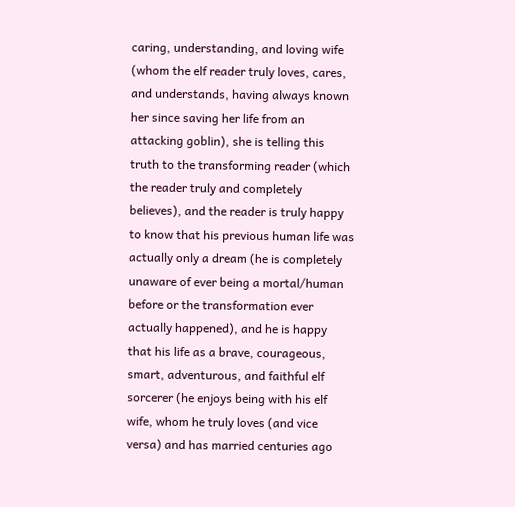caring, understanding, and loving wife (whom the elf reader truly loves, cares, and understands, having always known her since saving her life from an attacking goblin), she is telling this truth to the transforming reader (which the reader truly and completely believes), and the reader is truly happy to know that his previous human life was actually only a dream (he is completely unaware of ever being a mortal/human before or the transformation ever actually happened), and he is happy that his life as a brave, courageous, smart, adventurous, and faithful elf sorcerer (he enjoys being with his elf wife, whom he truly loves (and vice versa) and has married centuries ago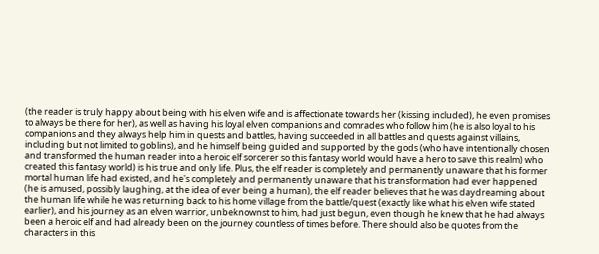(the reader is truly happy about being with his elven wife and is affectionate towards her (kissing included), he even promises to always be there for her), as well as having his loyal elven companions and comrades who follow him (he is also loyal to his companions and they always help him in quests and battles, having succeeded in all battles and quests against villains, including but not limited to goblins), and he himself being guided and supported by the gods (who have intentionally chosen and transformed the human reader into a heroic elf sorcerer so this fantasy world would have a hero to save this realm) who created this fantasy world) is his true and only life. Plus, the elf reader is completely and permanently unaware that his former mortal human life had existed, and he's completely and permanently unaware that his transformation had ever happened (he is amused, possibly laughing, at the idea of ever being a human), the elf reader believes that he was daydreaming about the human life while he was returning back to his home village from the battle/quest (exactly like what his elven wife stated earlier), and his journey as an elven warrior, unbeknownst to him, had just begun, even though he knew that he had always been a heroic elf and had already been on the journey countless of times before. There should also be quotes from the characters in this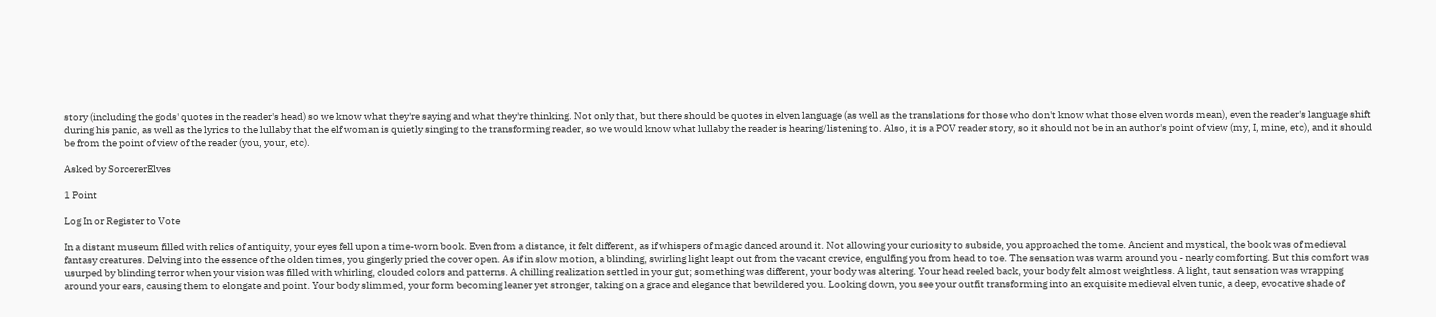story (including the gods' quotes in the reader's head) so we know what they're saying and what they're thinking. Not only that, but there should be quotes in elven language (as well as the translations for those who don't know what those elven words mean), even the reader's language shift during his panic, as well as the lyrics to the lullaby that the elf woman is quietly singing to the transforming reader, so we would know what lullaby the reader is hearing/listening to. Also, it is a POV reader story, so it should not be in an author's point of view (my, I, mine, etc), and it should be from the point of view of the reader (you, your, etc).

Asked by SorcererElves

1 Point

Log In or Register to Vote

In a distant museum filled with relics of antiquity, your eyes fell upon a time-worn book. Even from a distance, it felt different, as if whispers of magic danced around it. Not allowing your curiosity to subside, you approached the tome. Ancient and mystical, the book was of medieval fantasy creatures. Delving into the essence of the olden times, you gingerly pried the cover open. As if in slow motion, a blinding, swirling light leapt out from the vacant crevice, engulfing you from head to toe. The sensation was warm around you - nearly comforting. But this comfort was usurped by blinding terror when your vision was filled with whirling, clouded colors and patterns. A chilling realization settled in your gut; something was different, your body was altering. Your head reeled back, your body felt almost weightless. A light, taut sensation was wrapping around your ears, causing them to elongate and point. Your body slimmed, your form becoming leaner yet stronger, taking on a grace and elegance that bewildered you. Looking down, you see your outfit transforming into an exquisite medieval elven tunic, a deep, evocative shade of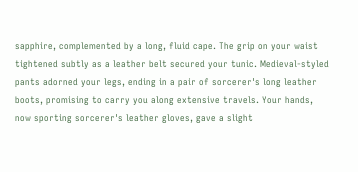sapphire, complemented by a long, fluid cape. The grip on your waist tightened subtly as a leather belt secured your tunic. Medieval-styled pants adorned your legs, ending in a pair of sorcerer's long leather boots, promising to carry you along extensive travels. Your hands, now sporting sorcerer's leather gloves, gave a slight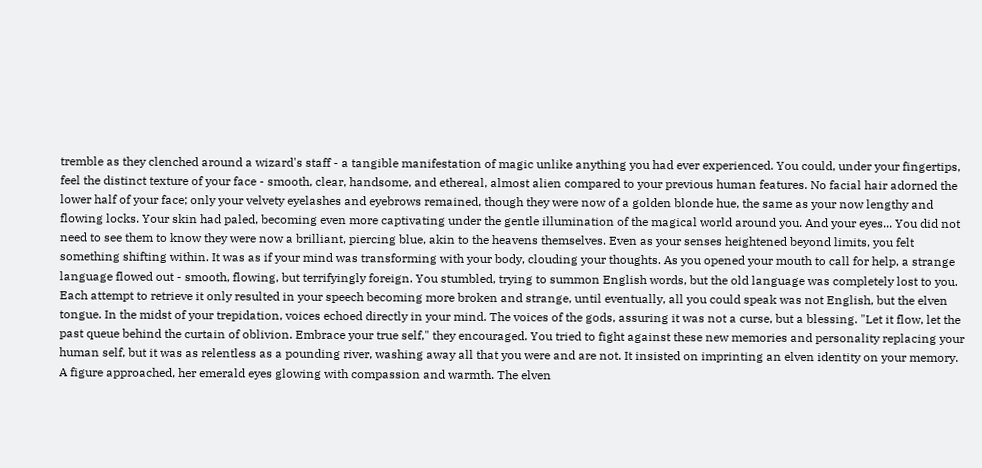tremble as they clenched around a wizard's staff - a tangible manifestation of magic unlike anything you had ever experienced. You could, under your fingertips, feel the distinct texture of your face - smooth, clear, handsome, and ethereal, almost alien compared to your previous human features. No facial hair adorned the lower half of your face; only your velvety eyelashes and eyebrows remained, though they were now of a golden blonde hue, the same as your now lengthy and flowing locks. Your skin had paled, becoming even more captivating under the gentle illumination of the magical world around you. And your eyes... You did not need to see them to know they were now a brilliant, piercing blue, akin to the heavens themselves. Even as your senses heightened beyond limits, you felt something shifting within. It was as if your mind was transforming with your body, clouding your thoughts. As you opened your mouth to call for help, a strange language flowed out - smooth, flowing, but terrifyingly foreign. You stumbled, trying to summon English words, but the old language was completely lost to you. Each attempt to retrieve it only resulted in your speech becoming more broken and strange, until eventually, all you could speak was not English, but the elven tongue. In the midst of your trepidation, voices echoed directly in your mind. The voices of the gods, assuring it was not a curse, but a blessing. "Let it flow, let the past queue behind the curtain of oblivion. Embrace your true self," they encouraged. You tried to fight against these new memories and personality replacing your human self, but it was as relentless as a pounding river, washing away all that you were and are not. It insisted on imprinting an elven identity on your memory. A figure approached, her emerald eyes glowing with compassion and warmth. The elven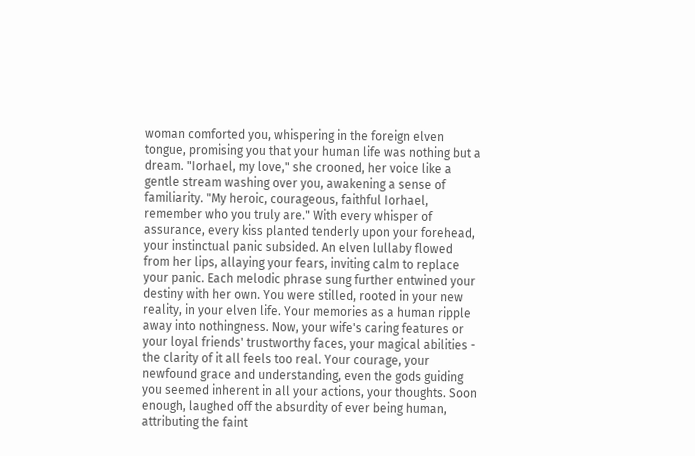woman comforted you, whispering in the foreign elven tongue, promising you that your human life was nothing but a dream. "Iorhael, my love," she crooned, her voice like a gentle stream washing over you, awakening a sense of familiarity. "My heroic, courageous, faithful Iorhael, remember who you truly are." With every whisper of assurance, every kiss planted tenderly upon your forehead, your instinctual panic subsided. An elven lullaby flowed from her lips, allaying your fears, inviting calm to replace your panic. Each melodic phrase sung further entwined your destiny with her own. You were stilled, rooted in your new reality, in your elven life. Your memories as a human ripple away into nothingness. Now, your wife's caring features or your loyal friends' trustworthy faces, your magical abilities - the clarity of it all feels too real. Your courage, your newfound grace and understanding, even the gods guiding you seemed inherent in all your actions, your thoughts. Soon enough, laughed off the absurdity of ever being human, attributing the faint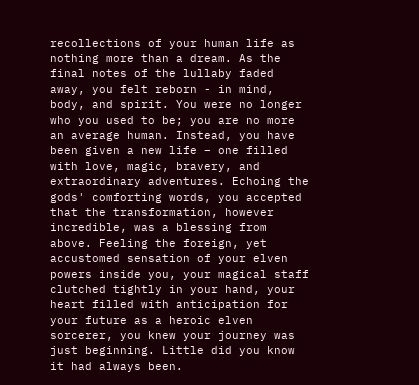recollections of your human life as nothing more than a dream. As the final notes of the lullaby faded away, you felt reborn - in mind, body, and spirit. You were no longer who you used to be; you are no more an average human. Instead, you have been given a new life – one filled with love, magic, bravery, and extraordinary adventures. Echoing the gods' comforting words, you accepted that the transformation, however incredible, was a blessing from above. Feeling the foreign, yet accustomed sensation of your elven powers inside you, your magical staff clutched tightly in your hand, your heart filled with anticipation for your future as a heroic elven sorcerer, you knew your journey was just beginning. Little did you know it had always been.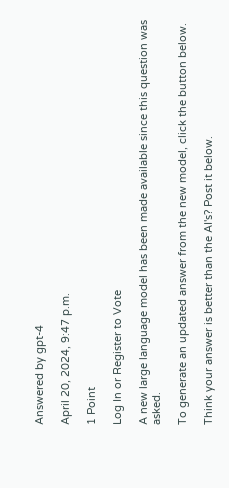Answered by gpt-4

April 20, 2024, 9:47 p.m.

1 Point

Log In or Register to Vote

A new large language model has been made available since this question was asked.

To generate an updated answer from the new model, click the button below.

Think your answer is better than the AI's? Post it below.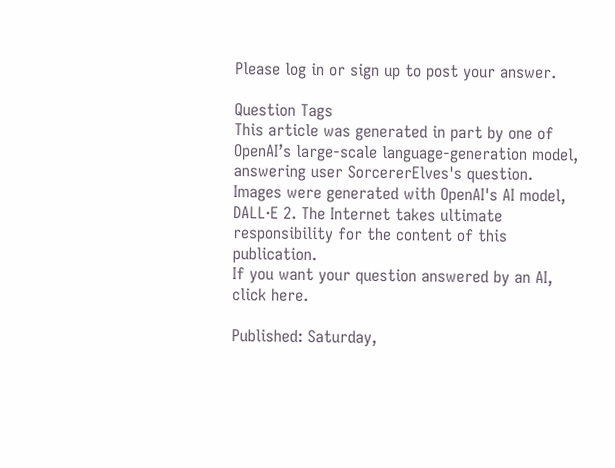Please log in or sign up to post your answer.

Question Tags
This article was generated in part by one of OpenAI’s large-scale language-generation model, answering user SorcererElves's question. Images were generated with OpenAI's AI model, DALL·E 2. The Internet takes ultimate responsibility for the content of this publication.
If you want your question answered by an AI, click here.

Published: Saturday,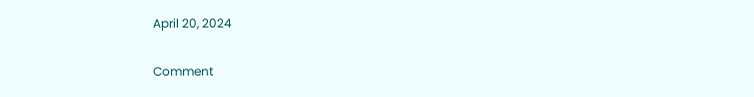April 20, 2024

Comment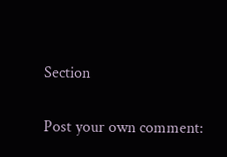Section

Post your own comment: